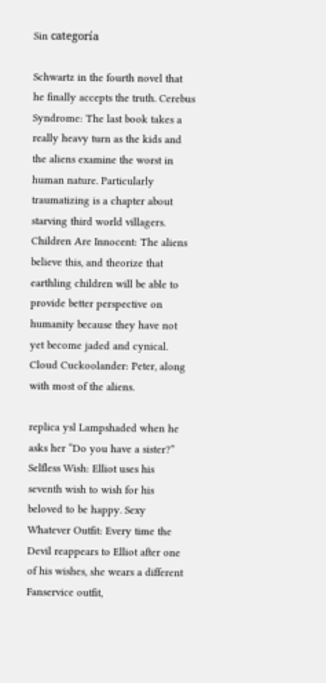Sin categoría

Schwartz in the fourth novel that he finally accepts the truth. Cerebus Syndrome: The last book takes a really heavy turn as the kids and the aliens examine the worst in human nature. Particularly traumatizing is a chapter about starving third world villagers. Children Are Innocent: The aliens believe this, and theorize that earthling children will be able to provide better perspective on humanity because they have not yet become jaded and cynical. Cloud Cuckoolander: Peter, along with most of the aliens.

replica ysl Lampshaded when he asks her “Do you have a sister?” Selfless Wish: Elliot uses his seventh wish to wish for his beloved to be happy. Sexy Whatever Outfit: Every time the Devil reappears to Elliot after one of his wishes, she wears a different Fanservice outfit,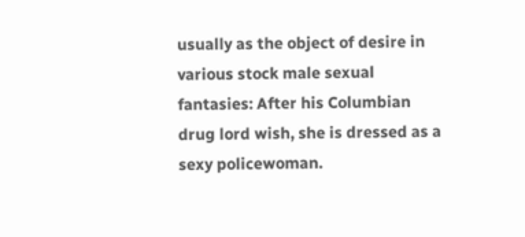usually as the object of desire in various stock male sexual fantasies: After his Columbian drug lord wish, she is dressed as a sexy policewoman.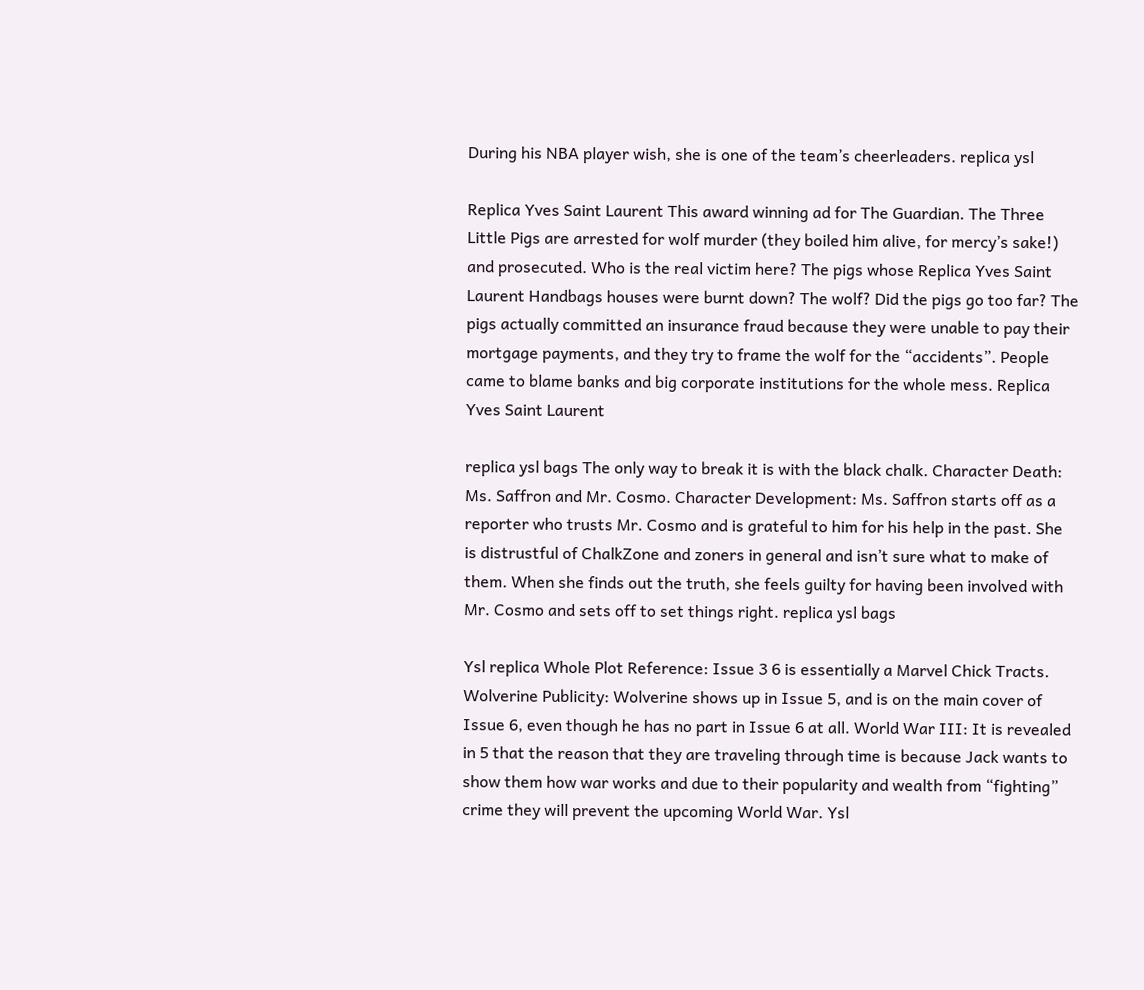During his NBA player wish, she is one of the team’s cheerleaders. replica ysl

Replica Yves Saint Laurent This award winning ad for The Guardian. The Three Little Pigs are arrested for wolf murder (they boiled him alive, for mercy’s sake!) and prosecuted. Who is the real victim here? The pigs whose Replica Yves Saint Laurent Handbags houses were burnt down? The wolf? Did the pigs go too far? The pigs actually committed an insurance fraud because they were unable to pay their mortgage payments, and they try to frame the wolf for the “accidents”. People came to blame banks and big corporate institutions for the whole mess. Replica Yves Saint Laurent

replica ysl bags The only way to break it is with the black chalk. Character Death: Ms. Saffron and Mr. Cosmo. Character Development: Ms. Saffron starts off as a reporter who trusts Mr. Cosmo and is grateful to him for his help in the past. She is distrustful of ChalkZone and zoners in general and isn’t sure what to make of them. When she finds out the truth, she feels guilty for having been involved with Mr. Cosmo and sets off to set things right. replica ysl bags

Ysl replica Whole Plot Reference: Issue 3 6 is essentially a Marvel Chick Tracts. Wolverine Publicity: Wolverine shows up in Issue 5, and is on the main cover of Issue 6, even though he has no part in Issue 6 at all. World War III: It is revealed in 5 that the reason that they are traveling through time is because Jack wants to show them how war works and due to their popularity and wealth from “fighting” crime they will prevent the upcoming World War. Ysl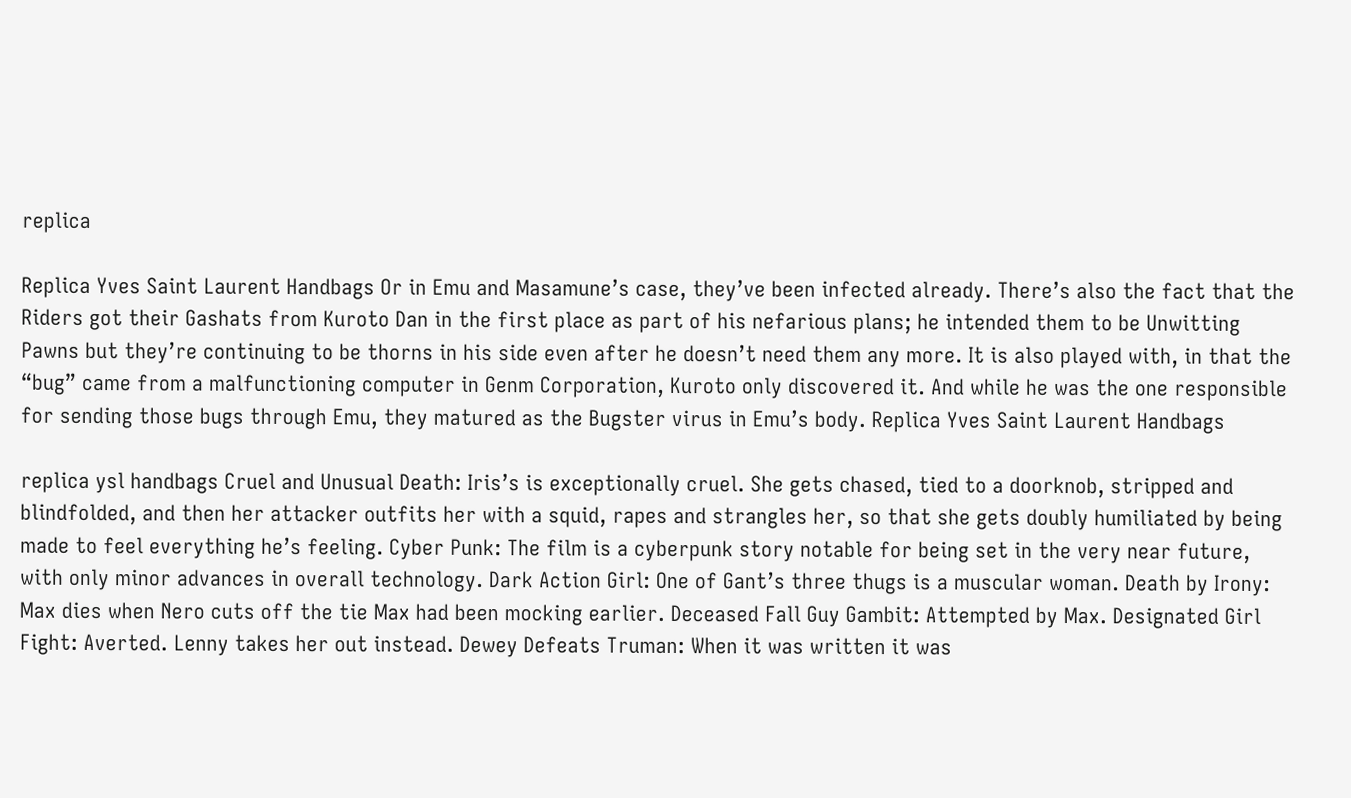replica

Replica Yves Saint Laurent Handbags Or in Emu and Masamune’s case, they’ve been infected already. There’s also the fact that the Riders got their Gashats from Kuroto Dan in the first place as part of his nefarious plans; he intended them to be Unwitting Pawns but they’re continuing to be thorns in his side even after he doesn’t need them any more. It is also played with, in that the “bug” came from a malfunctioning computer in Genm Corporation, Kuroto only discovered it. And while he was the one responsible for sending those bugs through Emu, they matured as the Bugster virus in Emu’s body. Replica Yves Saint Laurent Handbags

replica ysl handbags Cruel and Unusual Death: Iris’s is exceptionally cruel. She gets chased, tied to a doorknob, stripped and blindfolded, and then her attacker outfits her with a squid, rapes and strangles her, so that she gets doubly humiliated by being made to feel everything he’s feeling. Cyber Punk: The film is a cyberpunk story notable for being set in the very near future, with only minor advances in overall technology. Dark Action Girl: One of Gant’s three thugs is a muscular woman. Death by Irony: Max dies when Nero cuts off the tie Max had been mocking earlier. Deceased Fall Guy Gambit: Attempted by Max. Designated Girl Fight: Averted. Lenny takes her out instead. Dewey Defeats Truman: When it was written it was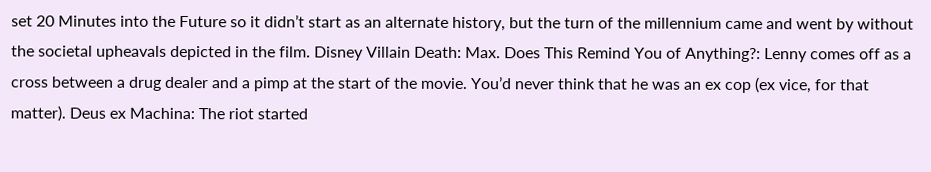set 20 Minutes into the Future so it didn’t start as an alternate history, but the turn of the millennium came and went by without the societal upheavals depicted in the film. Disney Villain Death: Max. Does This Remind You of Anything?: Lenny comes off as a cross between a drug dealer and a pimp at the start of the movie. You’d never think that he was an ex cop (ex vice, for that matter). Deus ex Machina: The riot started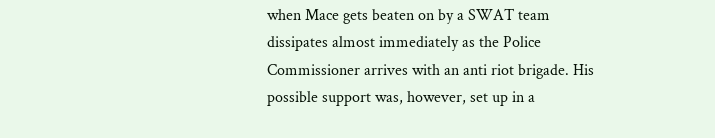when Mace gets beaten on by a SWAT team dissipates almost immediately as the Police Commissioner arrives with an anti riot brigade. His possible support was, however, set up in a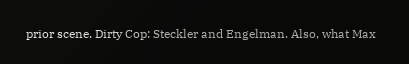prior scene. Dirty Cop: Steckler and Engelman. Also, what Max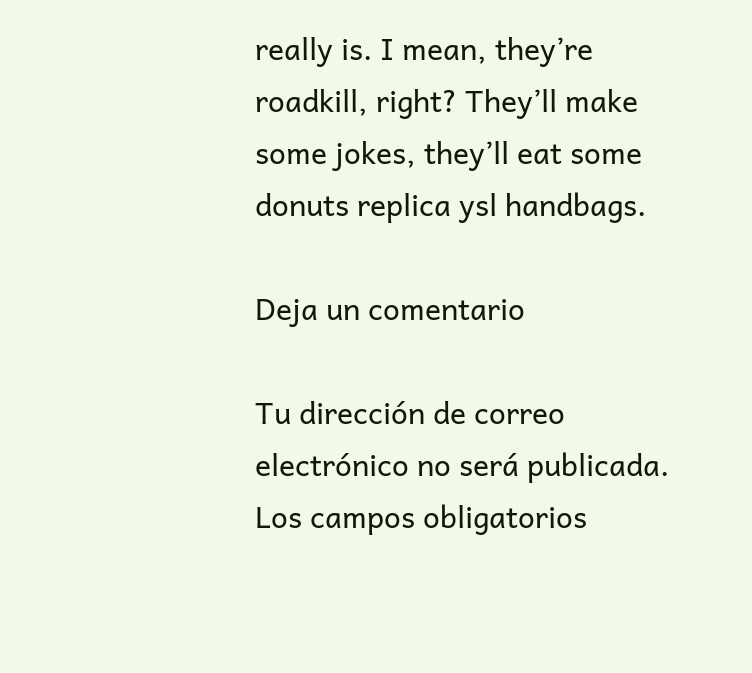really is. I mean, they’re roadkill, right? They’ll make some jokes, they’ll eat some donuts replica ysl handbags.

Deja un comentario

Tu dirección de correo electrónico no será publicada. Los campos obligatorios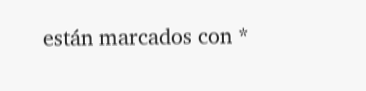están marcados con *